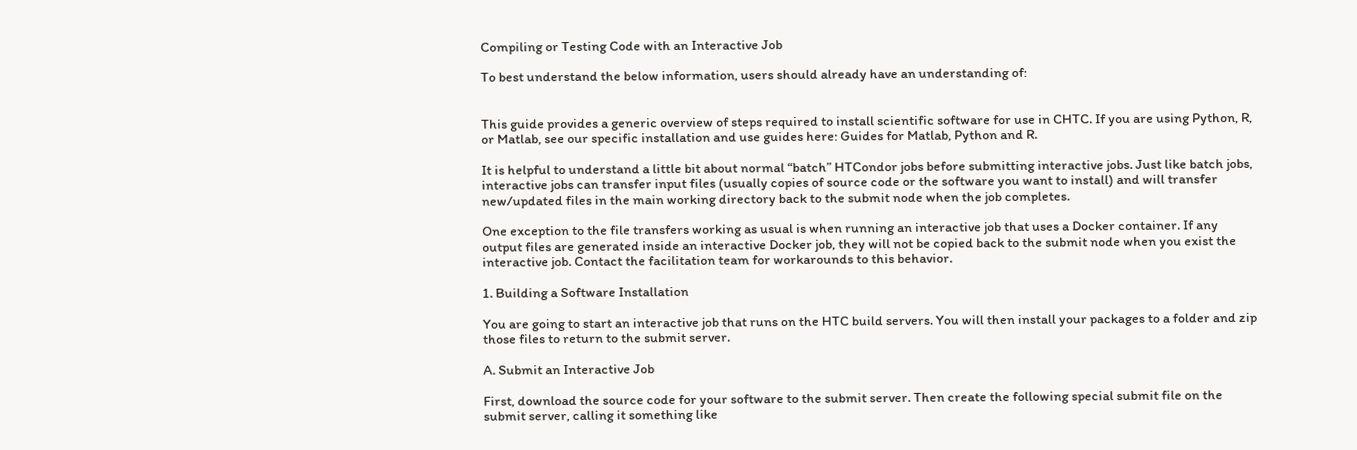Compiling or Testing Code with an Interactive Job

To best understand the below information, users should already have an understanding of:


This guide provides a generic overview of steps required to install scientific software for use in CHTC. If you are using Python, R, or Matlab, see our specific installation and use guides here: Guides for Matlab, Python and R.

It is helpful to understand a little bit about normal “batch” HTCondor jobs before submitting interactive jobs. Just like batch jobs, interactive jobs can transfer input files (usually copies of source code or the software you want to install) and will transfer new/updated files in the main working directory back to the submit node when the job completes.

One exception to the file transfers working as usual is when running an interactive job that uses a Docker container. If any output files are generated inside an interactive Docker job, they will not be copied back to the submit node when you exist the interactive job. Contact the facilitation team for workarounds to this behavior.

1. Building a Software Installation

You are going to start an interactive job that runs on the HTC build servers. You will then install your packages to a folder and zip those files to return to the submit server.

A. Submit an Interactive Job

First, download the source code for your software to the submit server. Then create the following special submit file on the submit server, calling it something like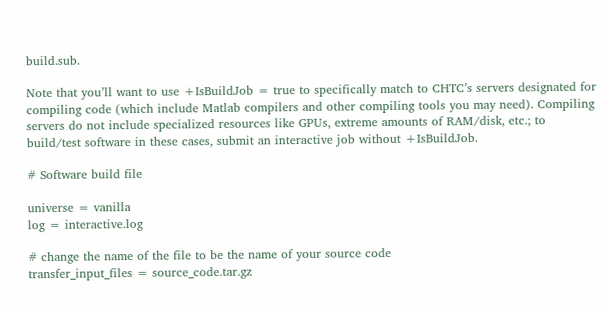build.sub.

Note that you’ll want to use +IsBuildJob = true to specifically match to CHTC’s servers designated for compiling code (which include Matlab compilers and other compiling tools you may need). Compiling servers do not include specialized resources like GPUs, extreme amounts of RAM/disk, etc.; to build/test software in these cases, submit an interactive job without +IsBuildJob.

# Software build file

universe = vanilla
log = interactive.log

# change the name of the file to be the name of your source code
transfer_input_files = source_code.tar.gz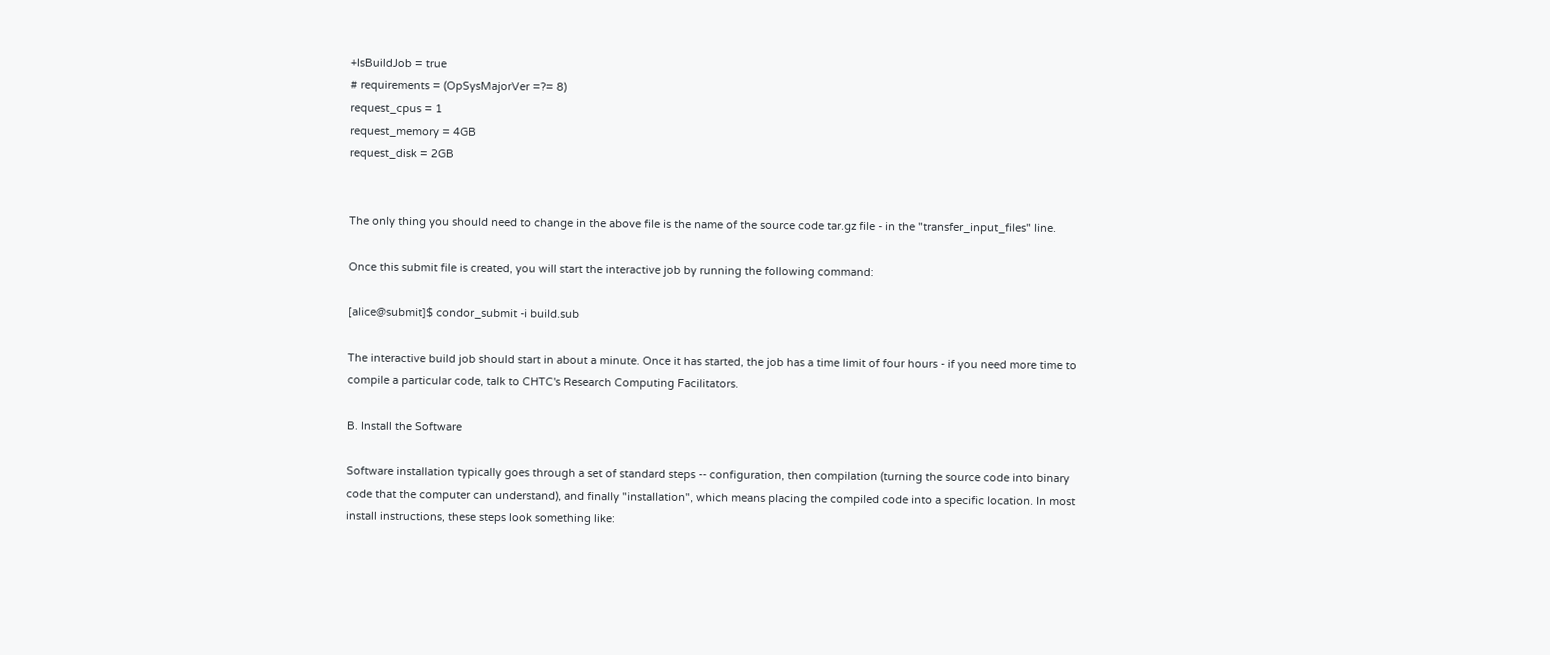+IsBuildJob = true
# requirements = (OpSysMajorVer =?= 8)
request_cpus = 1
request_memory = 4GB
request_disk = 2GB


The only thing you should need to change in the above file is the name of the source code tar.gz file - in the "transfer_input_files" line.

Once this submit file is created, you will start the interactive job by running the following command:

[alice@submit]$ condor_submit -i build.sub

The interactive build job should start in about a minute. Once it has started, the job has a time limit of four hours - if you need more time to compile a particular code, talk to CHTC's Research Computing Facilitators.

B. Install the Software

Software installation typically goes through a set of standard steps -- configuration, then compilation (turning the source code into binary code that the computer can understand), and finally "installation", which means placing the compiled code into a specific location. In most install instructions, these steps look something like: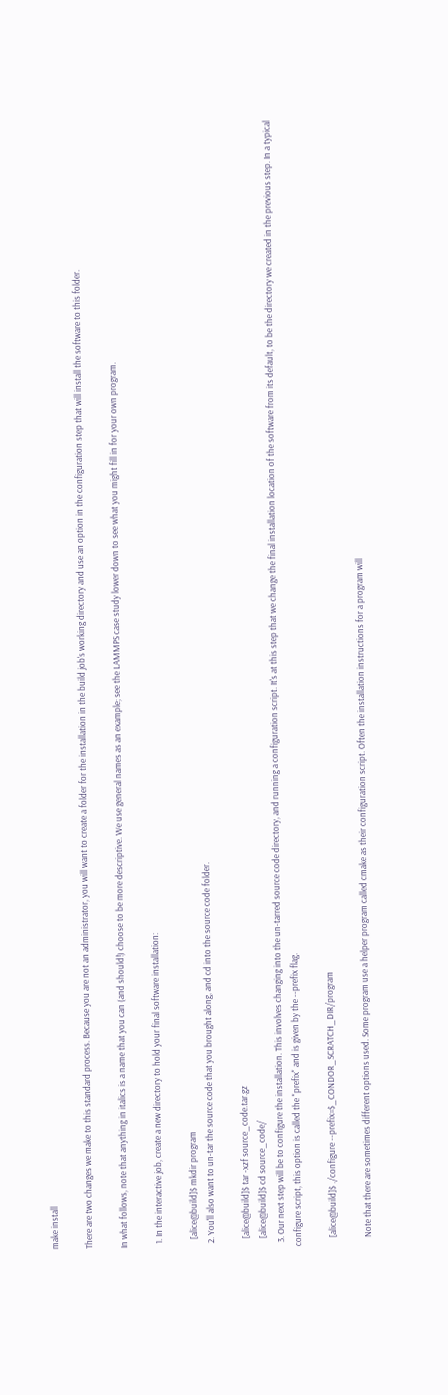make install

There are two changes we make to this standard process. Because you are not an administrator, you will want to create a folder for the installation in the build job's working directory and use an option in the configuration step that will install the software to this folder.

In what follows, note that anything in italics is a name that you can (and should!) choose to be more descriptive. We use general names as an example; see the LAMMPS case study lower down to see what you might fill in for your own program.

  1. In the interactive job, create a new directory to hold your final software installation:

    [alice@build]$ mkdir program
  2. You'll also want to un-tar the source code that you brought along, and cd into the source code folder.

    [alice@build]$ tar -xzf source_code.tar.gz
    [alice@build]$ cd source_code/
  3. Our next step will be to configure the installation. This involves changing into the un-tarred source code directory, and running a configuration script. It's at this step that we change the final installation location of the software from its default, to be the directory we created in the previous step. In a typical configure script, this option is called the "prefix" and is given by the --prefix flag.

    [alice@build]$ ./configure --prefix=$_CONDOR_SCRATCH_DIR/program

    Note that there are sometimes different options used. Some program use a helper program called cmake as their configuration script. Often the installation instructions for a program will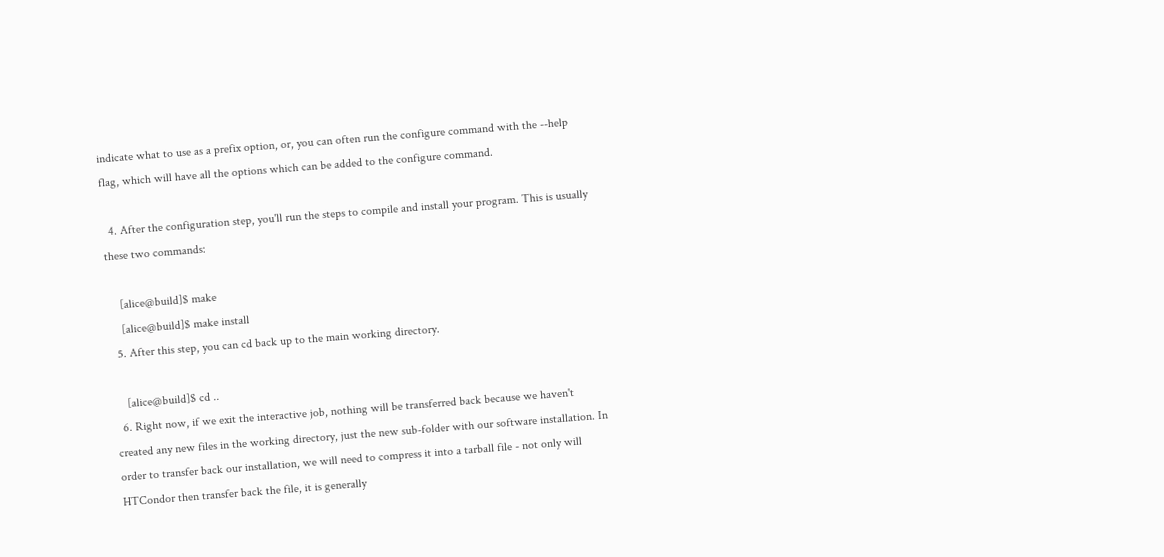indicate what to use as a prefix option, or, you can often run the configure command with the --help flag, which will have all the options which can be added to the configure command.

  4. After the configuration step, you'll run the steps to compile and install your program. This is usually these two commands:

    [alice@build]$ make
    [alice@build]$ make install
  5. After this step, you can cd back up to the main working directory.

    [alice@build]$ cd ..
  6. Right now, if we exit the interactive job, nothing will be transferred back because we haven't created any new files in the working directory, just the new sub-folder with our software installation. In order to transfer back our installation, we will need to compress it into a tarball file - not only will HTCondor then transfer back the file, it is generally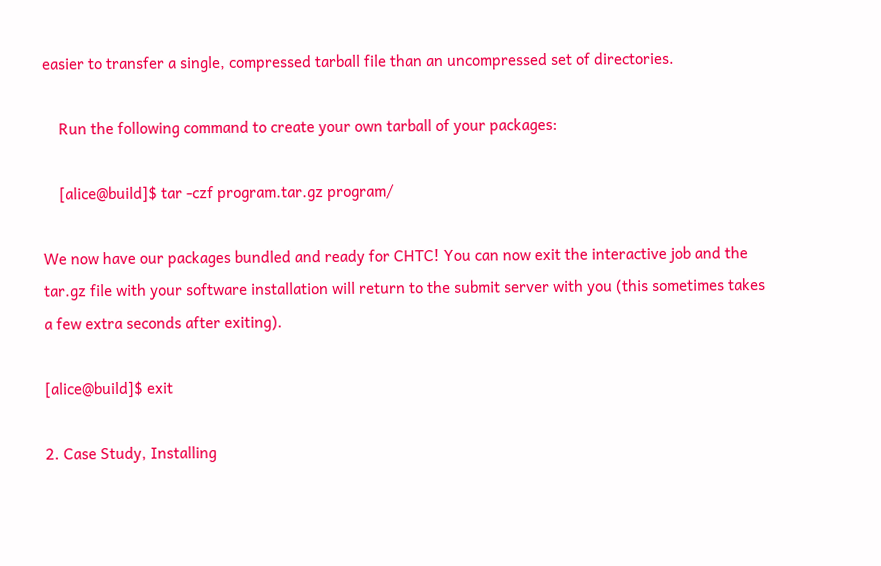easier to transfer a single, compressed tarball file than an uncompressed set of directories.

    Run the following command to create your own tarball of your packages:

    [alice@build]$ tar -czf program.tar.gz program/

We now have our packages bundled and ready for CHTC! You can now exit the interactive job and the tar.gz file with your software installation will return to the submit server with you (this sometimes takes a few extra seconds after exiting).

[alice@build]$ exit

2. Case Study, Installing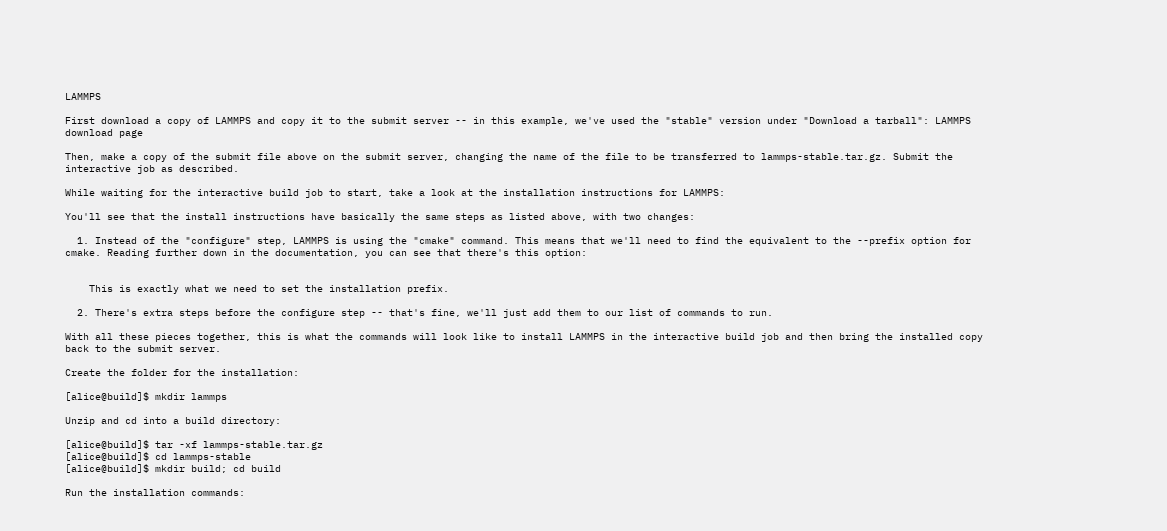LAMMPS

First download a copy of LAMMPS and copy it to the submit server -- in this example, we've used the "stable" version under "Download a tarball": LAMMPS download page

Then, make a copy of the submit file above on the submit server, changing the name of the file to be transferred to lammps-stable.tar.gz. Submit the interactive job as described.

While waiting for the interactive build job to start, take a look at the installation instructions for LAMMPS:

You'll see that the install instructions have basically the same steps as listed above, with two changes:

  1. Instead of the "configure" step, LAMMPS is using the "cmake" command. This means that we'll need to find the equivalent to the --prefix option for cmake. Reading further down in the documentation, you can see that there's this option:


    This is exactly what we need to set the installation prefix.

  2. There's extra steps before the configure step -- that's fine, we'll just add them to our list of commands to run.

With all these pieces together, this is what the commands will look like to install LAMMPS in the interactive build job and then bring the installed copy back to the submit server.

Create the folder for the installation:

[alice@build]$ mkdir lammps

Unzip and cd into a build directory:

[alice@build]$ tar -xf lammps-stable.tar.gz
[alice@build]$ cd lammps-stable
[alice@build]$ mkdir build; cd build

Run the installation commands: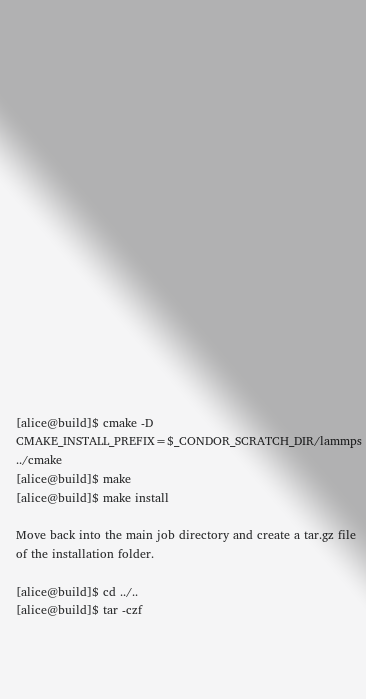[alice@build]$ cmake -D CMAKE_INSTALL_PREFIX=$_CONDOR_SCRATCH_DIR/lammps ../cmake
[alice@build]$ make
[alice@build]$ make install

Move back into the main job directory and create a tar.gz file of the installation folder.

[alice@build]$ cd ../..
[alice@build]$ tar -czf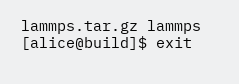lammps.tar.gz lammps
[alice@build]$ exit